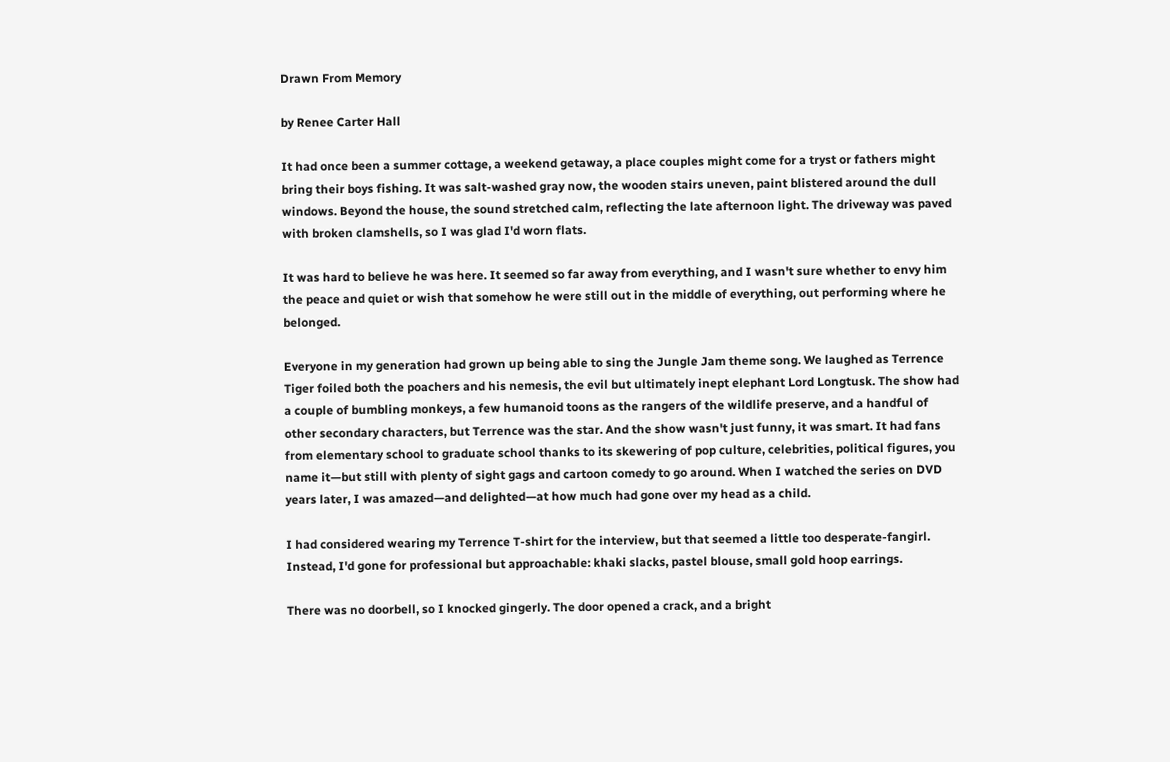Drawn From Memory

by Renee Carter Hall

It had once been a summer cottage, a weekend getaway, a place couples might come for a tryst or fathers might bring their boys fishing. It was salt-washed gray now, the wooden stairs uneven, paint blistered around the dull windows. Beyond the house, the sound stretched calm, reflecting the late afternoon light. The driveway was paved with broken clamshells, so I was glad I'd worn flats.

It was hard to believe he was here. It seemed so far away from everything, and I wasn't sure whether to envy him the peace and quiet or wish that somehow he were still out in the middle of everything, out performing where he belonged.

Everyone in my generation had grown up being able to sing the Jungle Jam theme song. We laughed as Terrence Tiger foiled both the poachers and his nemesis, the evil but ultimately inept elephant Lord Longtusk. The show had a couple of bumbling monkeys, a few humanoid toons as the rangers of the wildlife preserve, and a handful of other secondary characters, but Terrence was the star. And the show wasn't just funny, it was smart. It had fans from elementary school to graduate school thanks to its skewering of pop culture, celebrities, political figures, you name it—but still with plenty of sight gags and cartoon comedy to go around. When I watched the series on DVD years later, I was amazed—and delighted—at how much had gone over my head as a child.

I had considered wearing my Terrence T-shirt for the interview, but that seemed a little too desperate-fangirl. Instead, I'd gone for professional but approachable: khaki slacks, pastel blouse, small gold hoop earrings.

There was no doorbell, so I knocked gingerly. The door opened a crack, and a bright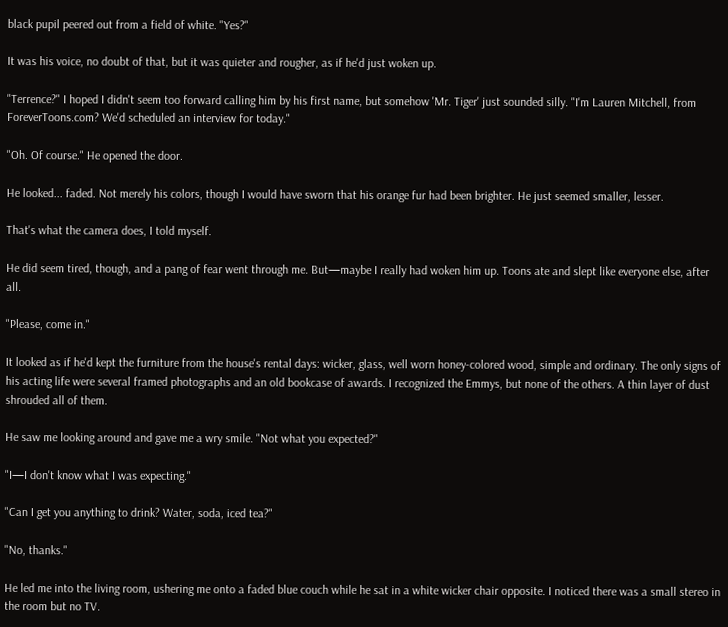black pupil peered out from a field of white. "Yes?"

It was his voice, no doubt of that, but it was quieter and rougher, as if he'd just woken up.

"Terrence?" I hoped I didn't seem too forward calling him by his first name, but somehow 'Mr. Tiger' just sounded silly. "I'm Lauren Mitchell, from ForeverToons.com? We'd scheduled an interview for today."

"Oh. Of course." He opened the door.

He looked... faded. Not merely his colors, though I would have sworn that his orange fur had been brighter. He just seemed smaller, lesser.

That's what the camera does, I told myself.

He did seem tired, though, and a pang of fear went through me. But—maybe I really had woken him up. Toons ate and slept like everyone else, after all.

"Please, come in."

It looked as if he'd kept the furniture from the house's rental days: wicker, glass, well worn honey-colored wood, simple and ordinary. The only signs of his acting life were several framed photographs and an old bookcase of awards. I recognized the Emmys, but none of the others. A thin layer of dust shrouded all of them.

He saw me looking around and gave me a wry smile. "Not what you expected?"

"I—I don't know what I was expecting."

"Can I get you anything to drink? Water, soda, iced tea?"

"No, thanks."

He led me into the living room, ushering me onto a faded blue couch while he sat in a white wicker chair opposite. I noticed there was a small stereo in the room but no TV.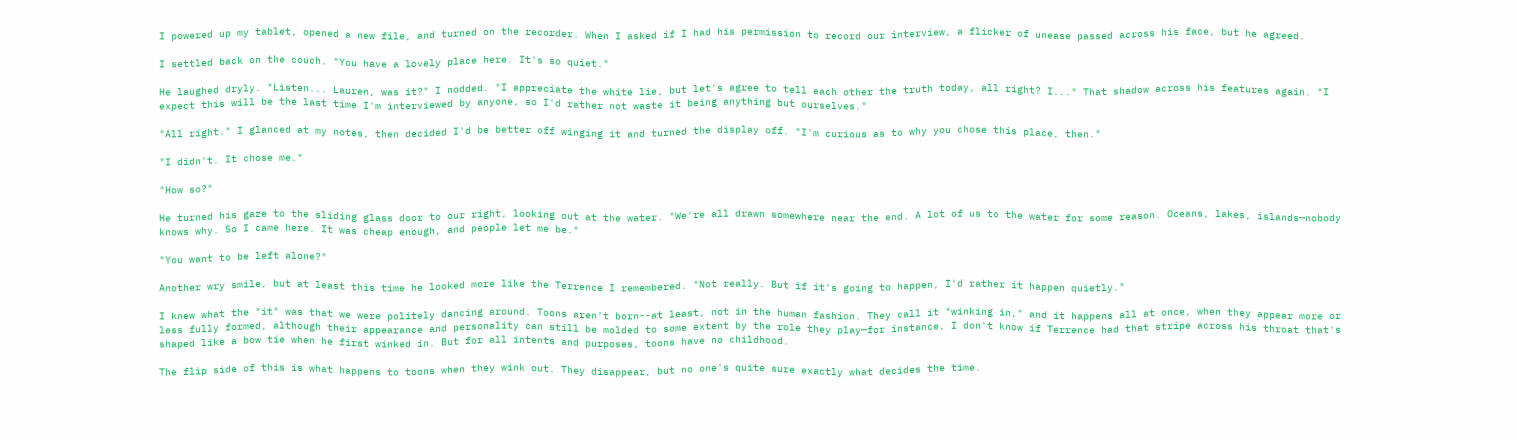I powered up my tablet, opened a new file, and turned on the recorder. When I asked if I had his permission to record our interview, a flicker of unease passed across his face, but he agreed.

I settled back on the couch. "You have a lovely place here. It's so quiet."

He laughed dryly. "Listen... Lauren, was it?" I nodded. "I appreciate the white lie, but let's agree to tell each other the truth today, all right? I..." That shadow across his features again. "I expect this will be the last time I'm interviewed by anyone, so I'd rather not waste it being anything but ourselves."

"All right." I glanced at my notes, then decided I'd be better off winging it and turned the display off. "I'm curious as to why you chose this place, then."

"I didn't. It chose me."

"How so?"

He turned his gaze to the sliding glass door to our right, looking out at the water. "We're all drawn somewhere near the end. A lot of us to the water for some reason. Oceans, lakes, islands—nobody knows why. So I came here. It was cheap enough, and people let me be."

"You want to be left alone?"

Another wry smile, but at least this time he looked more like the Terrence I remembered. "Not really. But if it's going to happen, I'd rather it happen quietly."

I knew what the "it" was that we were politely dancing around. Toons aren't born--at least, not in the human fashion. They call it "winking in," and it happens all at once, when they appear more or less fully formed, although their appearance and personality can still be molded to some extent by the role they play—for instance, I don't know if Terrence had that stripe across his throat that's shaped like a bow tie when he first winked in. But for all intents and purposes, toons have no childhood.

The flip side of this is what happens to toons when they wink out. They disappear, but no one's quite sure exactly what decides the time.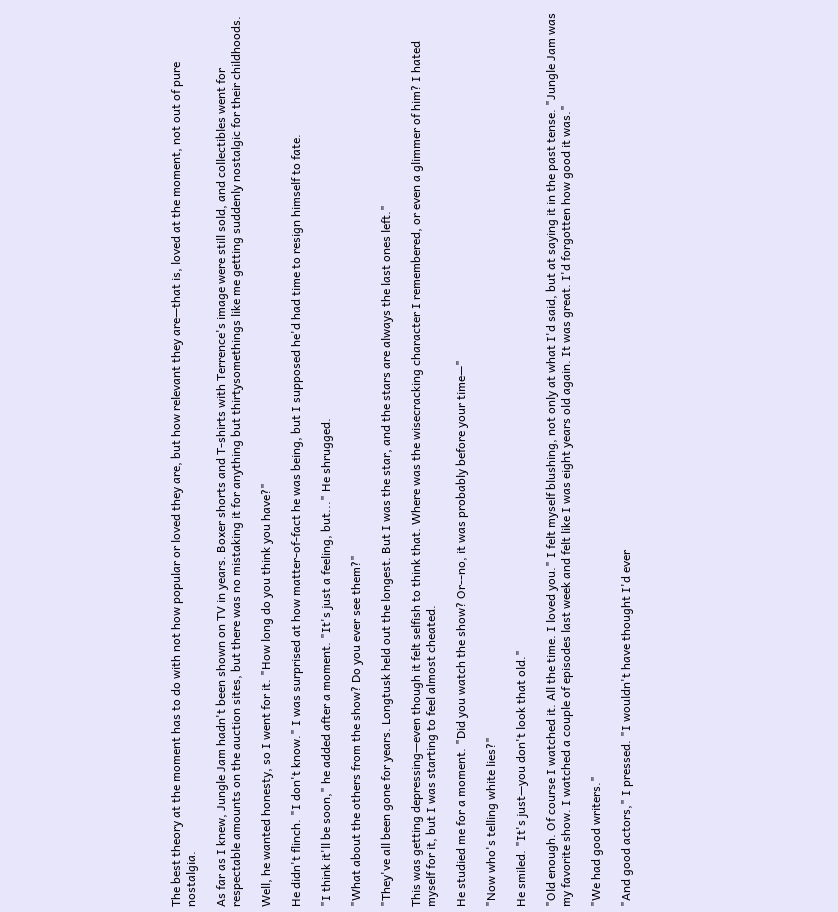The best theory at the moment has to do with not how popular or loved they are, but how relevant they are—that is, loved at the moment, not out of pure nostalgia.

As far as I knew, Jungle Jam hadn't been shown on TV in years. Boxer shorts and T-shirts with Terrence's image were still sold, and collectibles went for respectable amounts on the auction sites, but there was no mistaking it for anything but thirtysomethings like me getting suddenly nostalgic for their childhoods.

Well, he wanted honesty, so I went for it. "How long do you think you have?"

He didn't flinch. "I don't know." I was surprised at how matter-of-fact he was being, but I supposed he'd had time to resign himself to fate.

"I think it'll be soon," he added after a moment. "It's just a feeling, but..." He shrugged.

"What about the others from the show? Do you ever see them?"

"They've all been gone for years. Longtusk held out the longest. But I was the star, and the stars are always the last ones left."

This was getting depressing—even though it felt selfish to think that. Where was the wisecracking character I remembered, or even a glimmer of him? I hated myself for it, but I was starting to feel almost cheated.

He studied me for a moment. "Did you watch the show? Or--no, it was probably before your time—"

"Now who's telling white lies?"

He smiled. "It's just—you don't look that old."

"Old enough. Of course I watched it. All the time. I loved you." I felt myself blushing, not only at what I'd said, but at saying it in the past tense. "Jungle Jam was my favorite show. I watched a couple of episodes last week and felt like I was eight years old again. It was great. I'd forgotten how good it was."

"We had good writers."

"And good actors," I pressed. "I wouldn't have thought I'd ever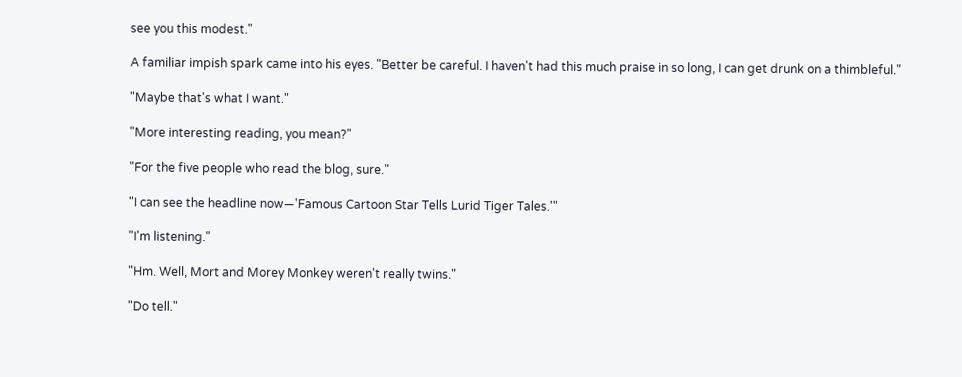see you this modest."

A familiar impish spark came into his eyes. "Better be careful. I haven't had this much praise in so long, I can get drunk on a thimbleful."

"Maybe that's what I want."

"More interesting reading, you mean?"

"For the five people who read the blog, sure."

"I can see the headline now—'Famous Cartoon Star Tells Lurid Tiger Tales.'"

"I'm listening."

"Hm. Well, Mort and Morey Monkey weren't really twins."

"Do tell."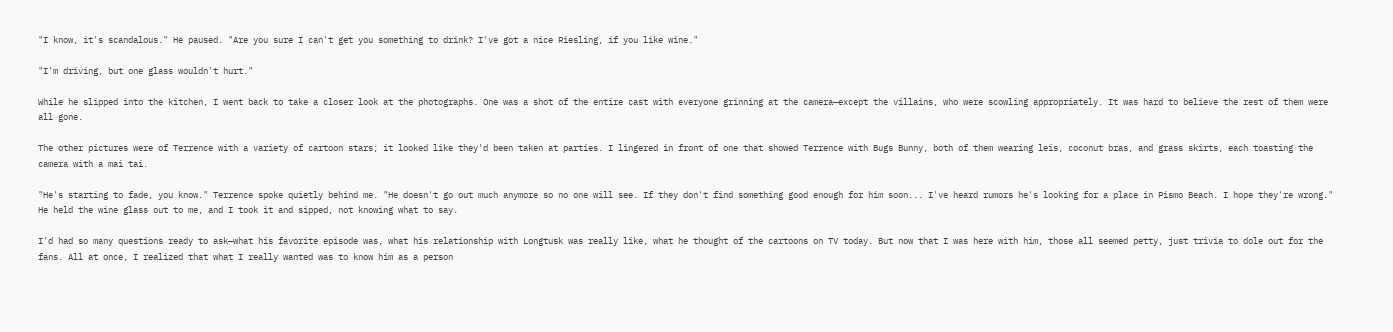"I know, it's scandalous." He paused. "Are you sure I can't get you something to drink? I've got a nice Riesling, if you like wine."

"I'm driving, but one glass wouldn't hurt."

While he slipped into the kitchen, I went back to take a closer look at the photographs. One was a shot of the entire cast with everyone grinning at the camera—except the villains, who were scowling appropriately. It was hard to believe the rest of them were all gone.

The other pictures were of Terrence with a variety of cartoon stars; it looked like they'd been taken at parties. I lingered in front of one that showed Terrence with Bugs Bunny, both of them wearing leis, coconut bras, and grass skirts, each toasting the camera with a mai tai.

"He's starting to fade, you know." Terrence spoke quietly behind me. "He doesn't go out much anymore so no one will see. If they don't find something good enough for him soon... I've heard rumors he's looking for a place in Pismo Beach. I hope they're wrong." He held the wine glass out to me, and I took it and sipped, not knowing what to say.

I'd had so many questions ready to ask—what his favorite episode was, what his relationship with Longtusk was really like, what he thought of the cartoons on TV today. But now that I was here with him, those all seemed petty, just trivia to dole out for the fans. All at once, I realized that what I really wanted was to know him as a person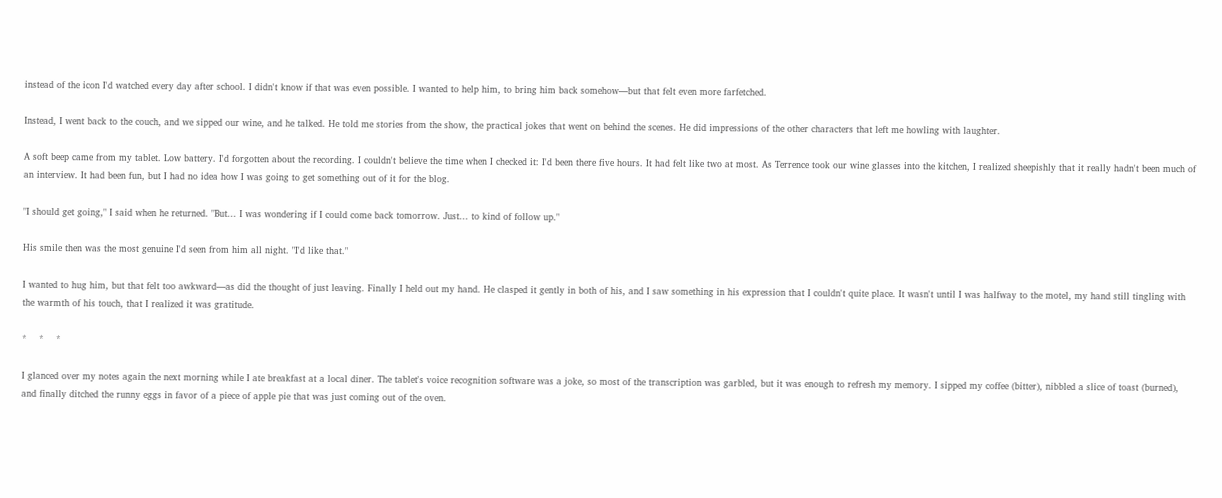instead of the icon I'd watched every day after school. I didn't know if that was even possible. I wanted to help him, to bring him back somehow—but that felt even more farfetched.

Instead, I went back to the couch, and we sipped our wine, and he talked. He told me stories from the show, the practical jokes that went on behind the scenes. He did impressions of the other characters that left me howling with laughter.

A soft beep came from my tablet. Low battery. I'd forgotten about the recording. I couldn't believe the time when I checked it: I'd been there five hours. It had felt like two at most. As Terrence took our wine glasses into the kitchen, I realized sheepishly that it really hadn't been much of an interview. It had been fun, but I had no idea how I was going to get something out of it for the blog.

"I should get going," I said when he returned. "But... I was wondering if I could come back tomorrow. Just... to kind of follow up."

His smile then was the most genuine I'd seen from him all night. "I'd like that."

I wanted to hug him, but that felt too awkward—as did the thought of just leaving. Finally I held out my hand. He clasped it gently in both of his, and I saw something in his expression that I couldn't quite place. It wasn't until I was halfway to the motel, my hand still tingling with the warmth of his touch, that I realized it was gratitude.

*    *    *

I glanced over my notes again the next morning while I ate breakfast at a local diner. The tablet's voice recognition software was a joke, so most of the transcription was garbled, but it was enough to refresh my memory. I sipped my coffee (bitter), nibbled a slice of toast (burned), and finally ditched the runny eggs in favor of a piece of apple pie that was just coming out of the oven.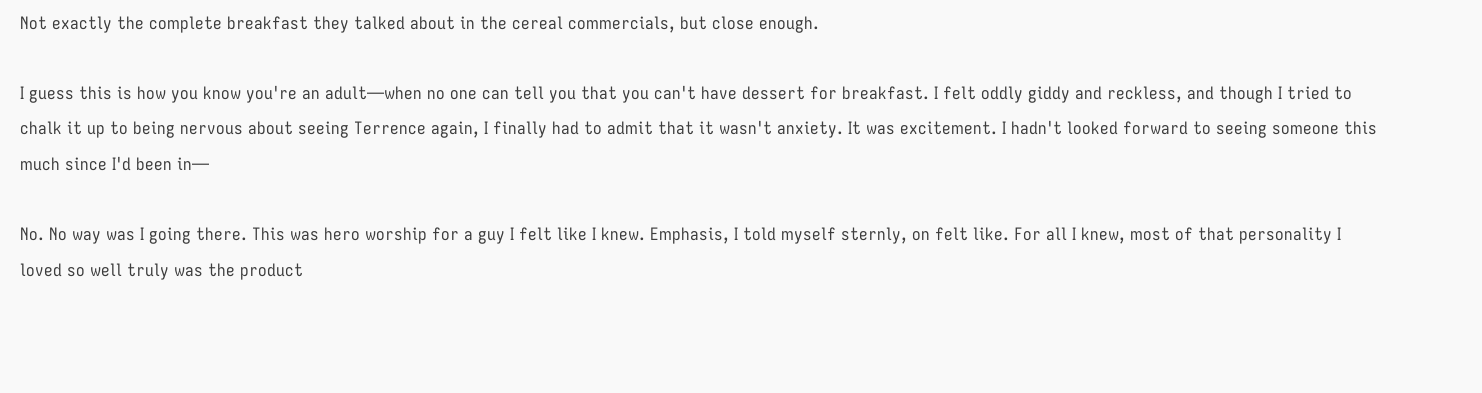Not exactly the complete breakfast they talked about in the cereal commercials, but close enough.

I guess this is how you know you're an adult—when no one can tell you that you can't have dessert for breakfast. I felt oddly giddy and reckless, and though I tried to chalk it up to being nervous about seeing Terrence again, I finally had to admit that it wasn't anxiety. It was excitement. I hadn't looked forward to seeing someone this much since I'd been in—

No. No way was I going there. This was hero worship for a guy I felt like I knew. Emphasis, I told myself sternly, on felt like. For all I knew, most of that personality I loved so well truly was the product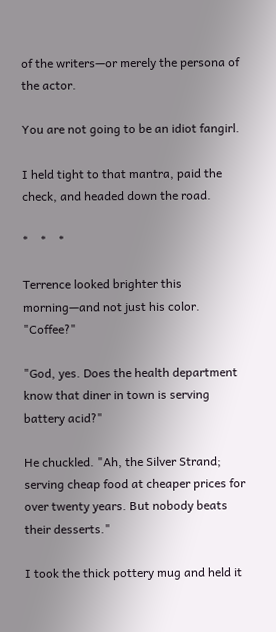of the writers—or merely the persona of the actor.

You are not going to be an idiot fangirl.

I held tight to that mantra, paid the check, and headed down the road.

*    *    *

Terrence looked brighter this morning—and not just his color. "Coffee?"

"God, yes. Does the health department know that diner in town is serving battery acid?"

He chuckled. "Ah, the Silver Strand; serving cheap food at cheaper prices for over twenty years. But nobody beats their desserts."

I took the thick pottery mug and held it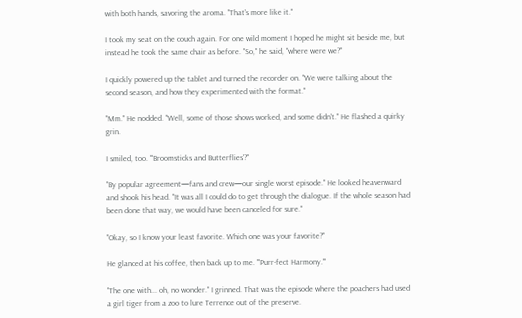with both hands, savoring the aroma. "That's more like it."

I took my seat on the couch again. For one wild moment I hoped he might sit beside me, but instead he took the same chair as before. "So," he said, "where were we?"

I quickly powered up the tablet and turned the recorder on. "We were talking about the second season, and how they experimented with the format."

"Mm." He nodded. "Well, some of those shows worked, and some didn't." He flashed a quirky grin.

I smiled, too. "'Broomsticks and Butterflies'?"

"By popular agreement—fans and crew—our single worst episode." He looked heavenward and shook his head. "It was all I could do to get through the dialogue. If the whole season had been done that way, we would have been canceled for sure."

"Okay, so I know your least favorite. Which one was your favorite?"

He glanced at his coffee, then back up to me. "'Purr-fect Harmony.'"

"The one with... oh, no wonder." I grinned. That was the episode where the poachers had used a girl tiger from a zoo to lure Terrence out of the preserve.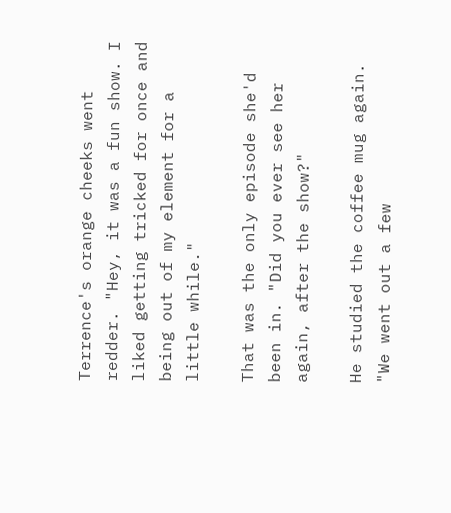Terrence's orange cheeks went redder. "Hey, it was a fun show. I liked getting tricked for once and being out of my element for a little while."

That was the only episode she'd been in. "Did you ever see her again, after the show?"

He studied the coffee mug again. "We went out a few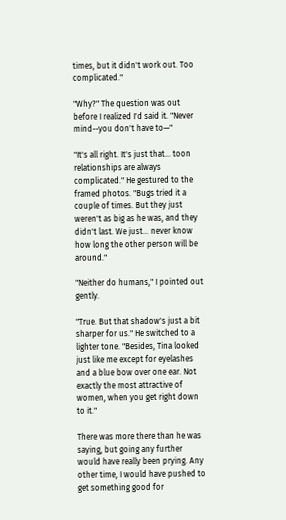times, but it didn't work out. Too complicated."

"Why?" The question was out before I realized I'd said it. "Never mind--you don't have to—"

"It's all right. It's just that... toon relationships are always complicated." He gestured to the framed photos. "Bugs tried it a couple of times. But they just weren't as big as he was, and they didn't last. We just... never know how long the other person will be around."

"Neither do humans," I pointed out gently.

"True. But that shadow's just a bit sharper for us." He switched to a lighter tone. "Besides, Tina looked just like me except for eyelashes and a blue bow over one ear. Not exactly the most attractive of women, when you get right down to it."

There was more there than he was saying, but going any further would have really been prying. Any other time, I would have pushed to get something good for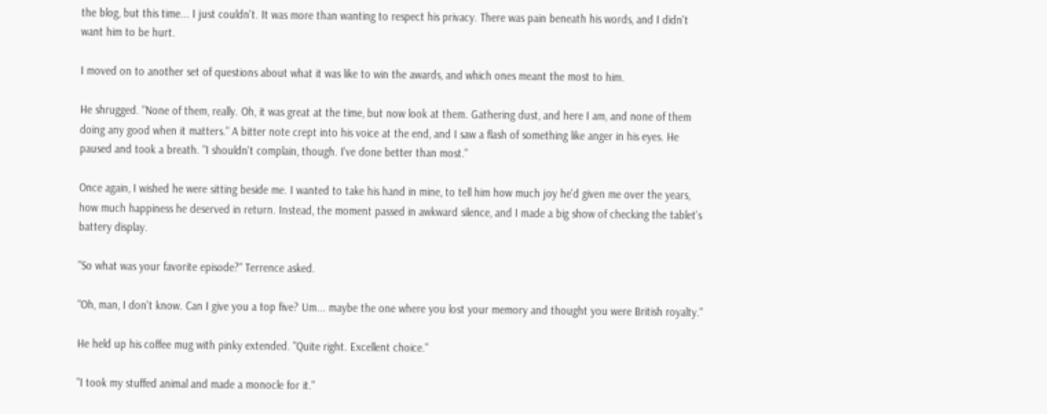the blog, but this time... I just couldn't. It was more than wanting to respect his privacy. There was pain beneath his words, and I didn't want him to be hurt.

I moved on to another set of questions about what it was like to win the awards, and which ones meant the most to him.

He shrugged. "None of them, really. Oh, it was great at the time, but now look at them. Gathering dust, and here I am, and none of them doing any good when it matters." A bitter note crept into his voice at the end, and I saw a flash of something like anger in his eyes. He paused and took a breath. "I shouldn't complain, though. I've done better than most."

Once again, I wished he were sitting beside me. I wanted to take his hand in mine, to tell him how much joy he'd given me over the years, how much happiness he deserved in return. Instead, the moment passed in awkward silence, and I made a big show of checking the tablet's battery display.

"So what was your favorite episode?" Terrence asked.

"Oh, man, I don't know. Can I give you a top five? Um... maybe the one where you lost your memory and thought you were British royalty."

He held up his coffee mug with pinky extended. "Quite right. Excellent choice."

"I took my stuffed animal and made a monocle for it."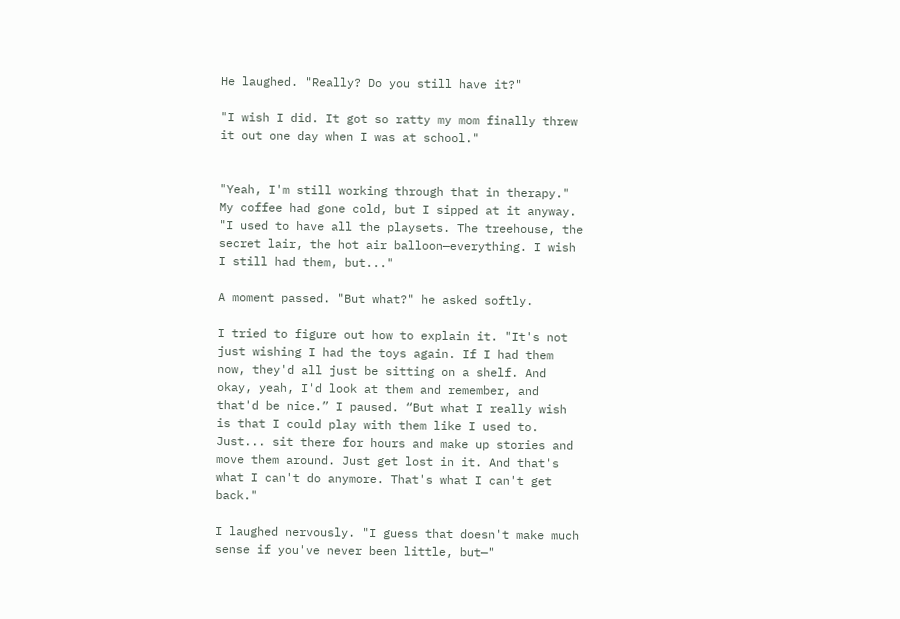He laughed. "Really? Do you still have it?"

"I wish I did. It got so ratty my mom finally threw it out one day when I was at school."


"Yeah, I'm still working through that in therapy." My coffee had gone cold, but I sipped at it anyway. "I used to have all the playsets. The treehouse, the secret lair, the hot air balloon—everything. I wish I still had them, but..."

A moment passed. "But what?" he asked softly.

I tried to figure out how to explain it. "It's not just wishing I had the toys again. If I had them now, they'd all just be sitting on a shelf. And okay, yeah, I'd look at them and remember, and that'd be nice.” I paused. “But what I really wish is that I could play with them like I used to. Just... sit there for hours and make up stories and move them around. Just get lost in it. And that's what I can't do anymore. That's what I can't get back."

I laughed nervously. "I guess that doesn't make much sense if you've never been little, but—"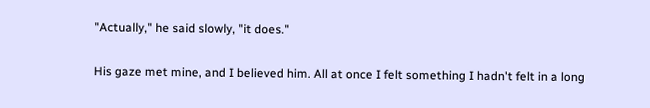"Actually," he said slowly, "it does."

His gaze met mine, and I believed him. All at once I felt something I hadn't felt in a long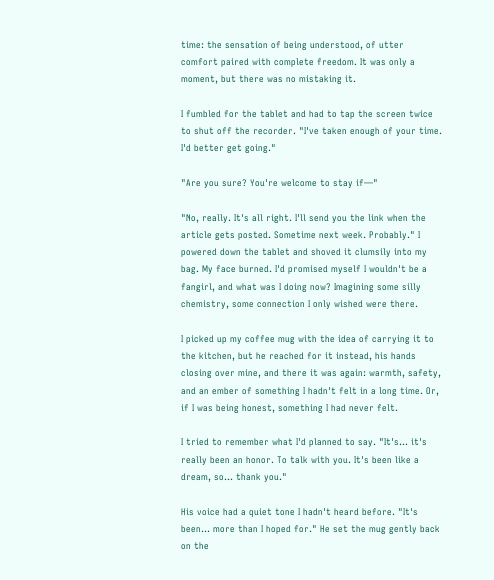time: the sensation of being understood, of utter comfort paired with complete freedom. It was only a moment, but there was no mistaking it.

I fumbled for the tablet and had to tap the screen twice to shut off the recorder. "I've taken enough of your time. I'd better get going."

"Are you sure? You're welcome to stay if—"

"No, really. It's all right. I'll send you the link when the article gets posted. Sometime next week. Probably." I powered down the tablet and shoved it clumsily into my bag. My face burned. I'd promised myself I wouldn't be a fangirl, and what was I doing now? Imagining some silly chemistry, some connection I only wished were there.

I picked up my coffee mug with the idea of carrying it to the kitchen, but he reached for it instead, his hands closing over mine, and there it was again: warmth, safety, and an ember of something I hadn't felt in a long time. Or, if I was being honest, something I had never felt.

I tried to remember what I'd planned to say. "It's... it's really been an honor. To talk with you. It's been like a dream, so... thank you."

His voice had a quiet tone I hadn't heard before. "It's been... more than I hoped for." He set the mug gently back on the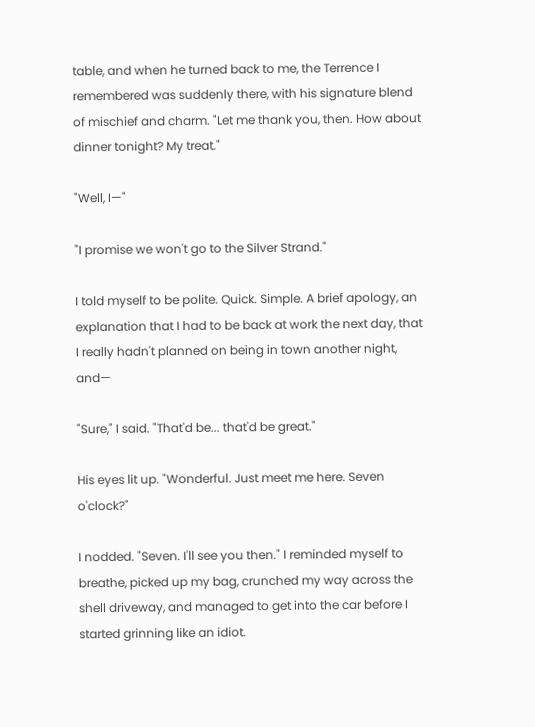table, and when he turned back to me, the Terrence I remembered was suddenly there, with his signature blend of mischief and charm. "Let me thank you, then. How about dinner tonight? My treat."

"Well, I—"

"I promise we won't go to the Silver Strand."

I told myself to be polite. Quick. Simple. A brief apology, an explanation that I had to be back at work the next day, that I really hadn't planned on being in town another night, and—

"Sure," I said. "That'd be... that'd be great."

His eyes lit up. "Wonderful. Just meet me here. Seven o'clock?"

I nodded. "Seven. I'll see you then." I reminded myself to breathe, picked up my bag, crunched my way across the shell driveway, and managed to get into the car before I started grinning like an idiot.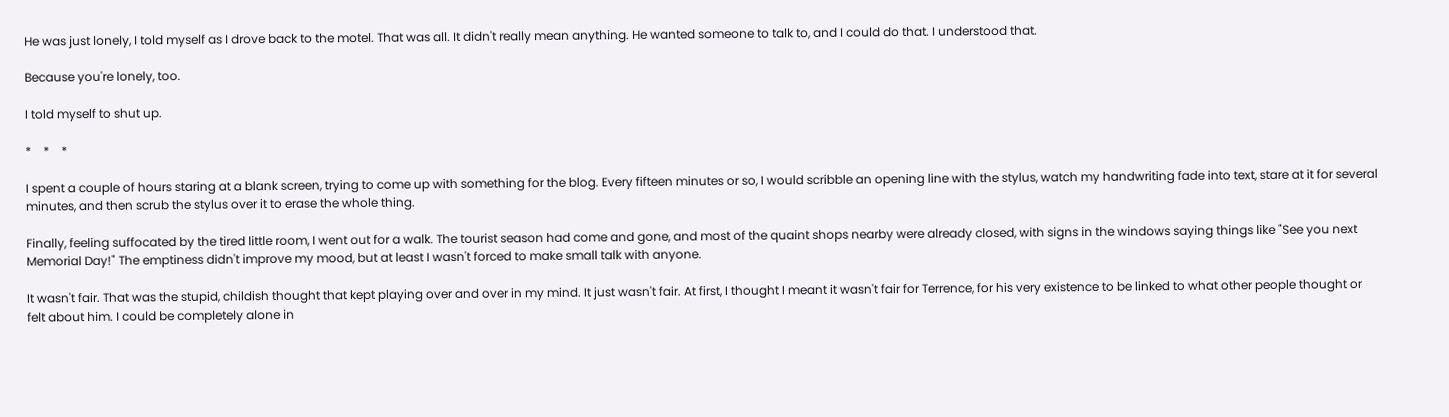He was just lonely, I told myself as I drove back to the motel. That was all. It didn't really mean anything. He wanted someone to talk to, and I could do that. I understood that.

Because you're lonely, too.

I told myself to shut up.

*    *    *

I spent a couple of hours staring at a blank screen, trying to come up with something for the blog. Every fifteen minutes or so, I would scribble an opening line with the stylus, watch my handwriting fade into text, stare at it for several minutes, and then scrub the stylus over it to erase the whole thing.

Finally, feeling suffocated by the tired little room, I went out for a walk. The tourist season had come and gone, and most of the quaint shops nearby were already closed, with signs in the windows saying things like "See you next Memorial Day!" The emptiness didn't improve my mood, but at least I wasn't forced to make small talk with anyone.

It wasn't fair. That was the stupid, childish thought that kept playing over and over in my mind. It just wasn't fair. At first, I thought I meant it wasn't fair for Terrence, for his very existence to be linked to what other people thought or felt about him. I could be completely alone in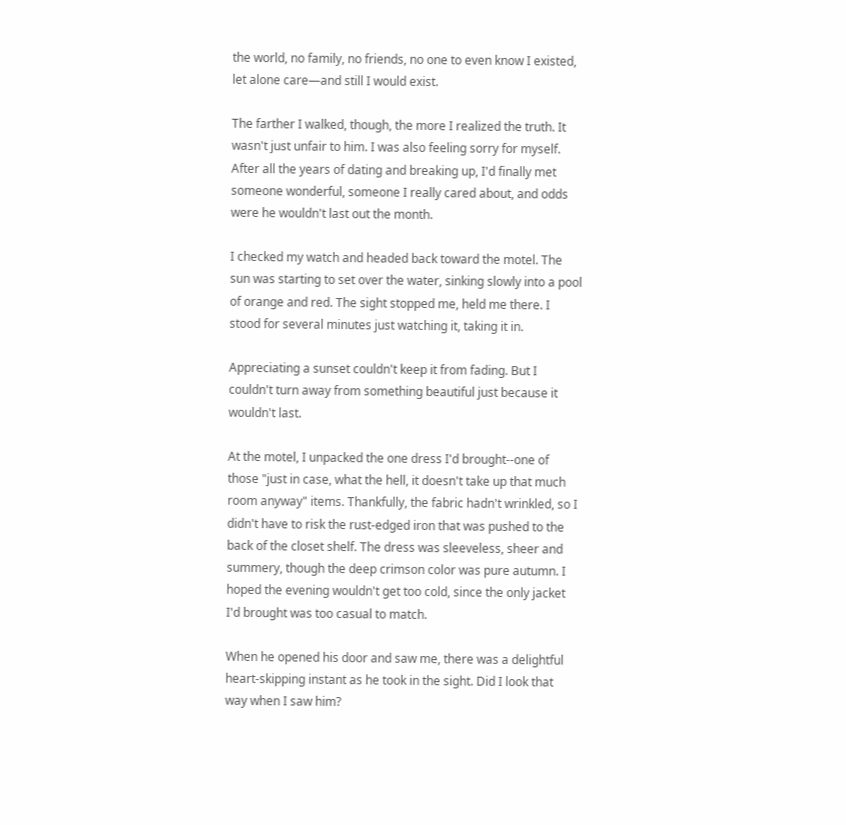the world, no family, no friends, no one to even know I existed, let alone care—and still I would exist.

The farther I walked, though, the more I realized the truth. It wasn't just unfair to him. I was also feeling sorry for myself. After all the years of dating and breaking up, I'd finally met someone wonderful, someone I really cared about, and odds were he wouldn't last out the month.

I checked my watch and headed back toward the motel. The sun was starting to set over the water, sinking slowly into a pool of orange and red. The sight stopped me, held me there. I stood for several minutes just watching it, taking it in.

Appreciating a sunset couldn't keep it from fading. But I couldn't turn away from something beautiful just because it wouldn't last.

At the motel, I unpacked the one dress I'd brought--one of those "just in case, what the hell, it doesn't take up that much room anyway" items. Thankfully, the fabric hadn't wrinkled, so I didn't have to risk the rust-edged iron that was pushed to the back of the closet shelf. The dress was sleeveless, sheer and summery, though the deep crimson color was pure autumn. I hoped the evening wouldn't get too cold, since the only jacket I'd brought was too casual to match.

When he opened his door and saw me, there was a delightful heart-skipping instant as he took in the sight. Did I look that way when I saw him?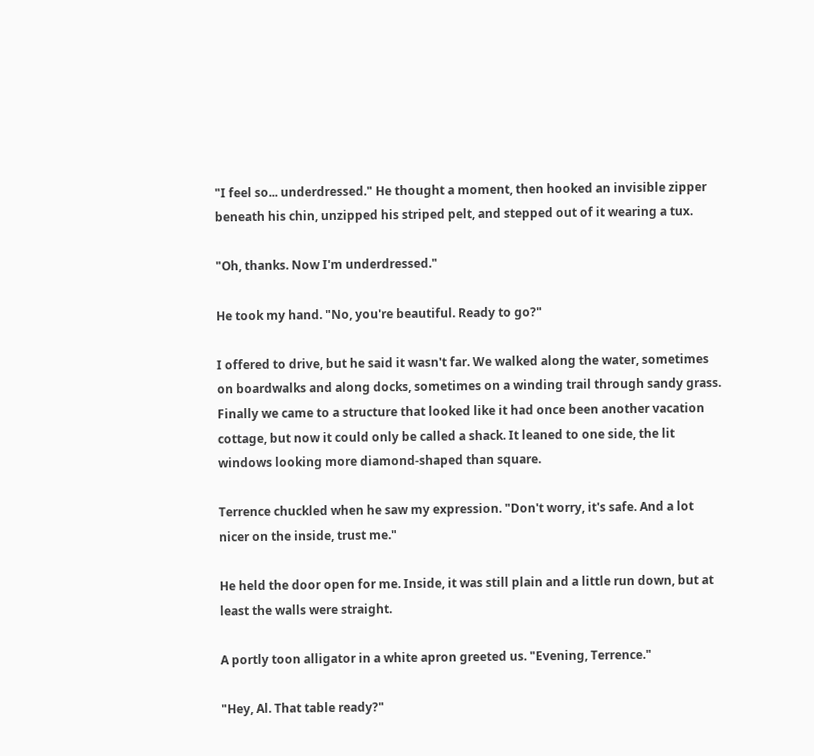"I feel so... underdressed." He thought a moment, then hooked an invisible zipper beneath his chin, unzipped his striped pelt, and stepped out of it wearing a tux.

"Oh, thanks. Now I'm underdressed."

He took my hand. "No, you're beautiful. Ready to go?"

I offered to drive, but he said it wasn't far. We walked along the water, sometimes on boardwalks and along docks, sometimes on a winding trail through sandy grass. Finally we came to a structure that looked like it had once been another vacation cottage, but now it could only be called a shack. It leaned to one side, the lit windows looking more diamond-shaped than square.

Terrence chuckled when he saw my expression. "Don't worry, it's safe. And a lot nicer on the inside, trust me."

He held the door open for me. Inside, it was still plain and a little run down, but at least the walls were straight.

A portly toon alligator in a white apron greeted us. "Evening, Terrence."

"Hey, Al. That table ready?"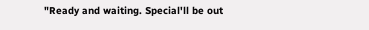"Ready and waiting. Special'll be out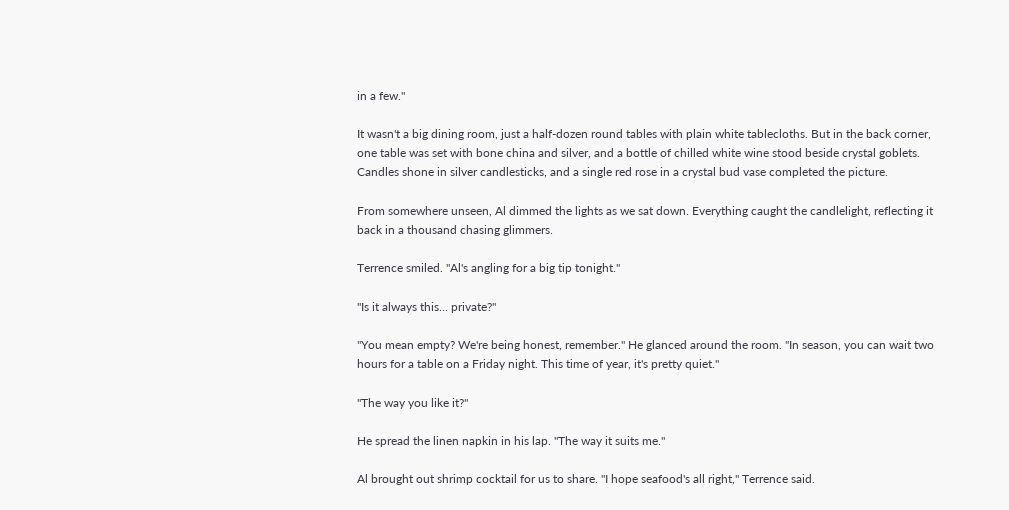in a few."

It wasn't a big dining room, just a half-dozen round tables with plain white tablecloths. But in the back corner, one table was set with bone china and silver, and a bottle of chilled white wine stood beside crystal goblets. Candles shone in silver candlesticks, and a single red rose in a crystal bud vase completed the picture.

From somewhere unseen, Al dimmed the lights as we sat down. Everything caught the candlelight, reflecting it back in a thousand chasing glimmers.

Terrence smiled. "Al's angling for a big tip tonight."

"Is it always this... private?"

"You mean empty? We're being honest, remember." He glanced around the room. "In season, you can wait two hours for a table on a Friday night. This time of year, it's pretty quiet."

"The way you like it?"

He spread the linen napkin in his lap. "The way it suits me."

Al brought out shrimp cocktail for us to share. "I hope seafood's all right," Terrence said.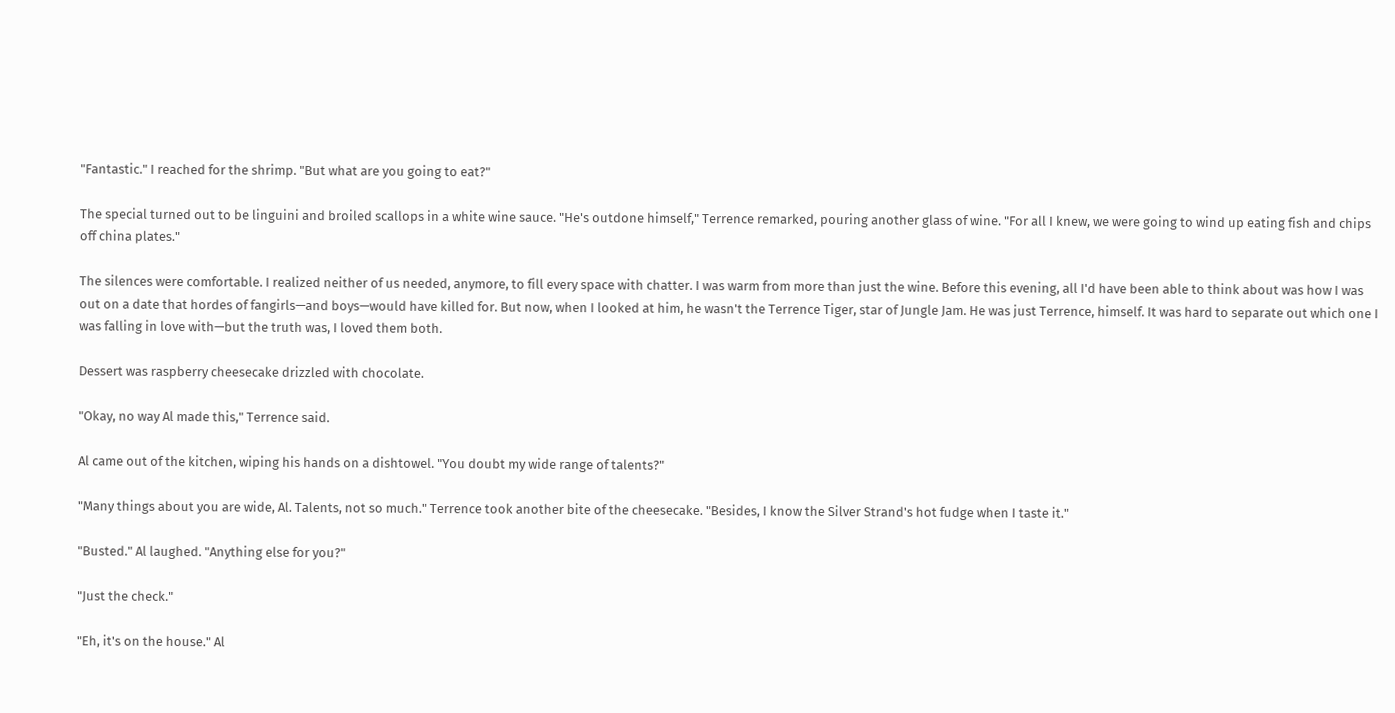"Fantastic." I reached for the shrimp. "But what are you going to eat?"

The special turned out to be linguini and broiled scallops in a white wine sauce. "He's outdone himself," Terrence remarked, pouring another glass of wine. "For all I knew, we were going to wind up eating fish and chips off china plates."

The silences were comfortable. I realized neither of us needed, anymore, to fill every space with chatter. I was warm from more than just the wine. Before this evening, all I'd have been able to think about was how I was out on a date that hordes of fangirls—and boys—would have killed for. But now, when I looked at him, he wasn't the Terrence Tiger, star of Jungle Jam. He was just Terrence, himself. It was hard to separate out which one I was falling in love with—but the truth was, I loved them both.

Dessert was raspberry cheesecake drizzled with chocolate.

"Okay, no way Al made this," Terrence said.

Al came out of the kitchen, wiping his hands on a dishtowel. "You doubt my wide range of talents?"

"Many things about you are wide, Al. Talents, not so much." Terrence took another bite of the cheesecake. "Besides, I know the Silver Strand's hot fudge when I taste it."

"Busted." Al laughed. "Anything else for you?"

"Just the check."

"Eh, it's on the house." Al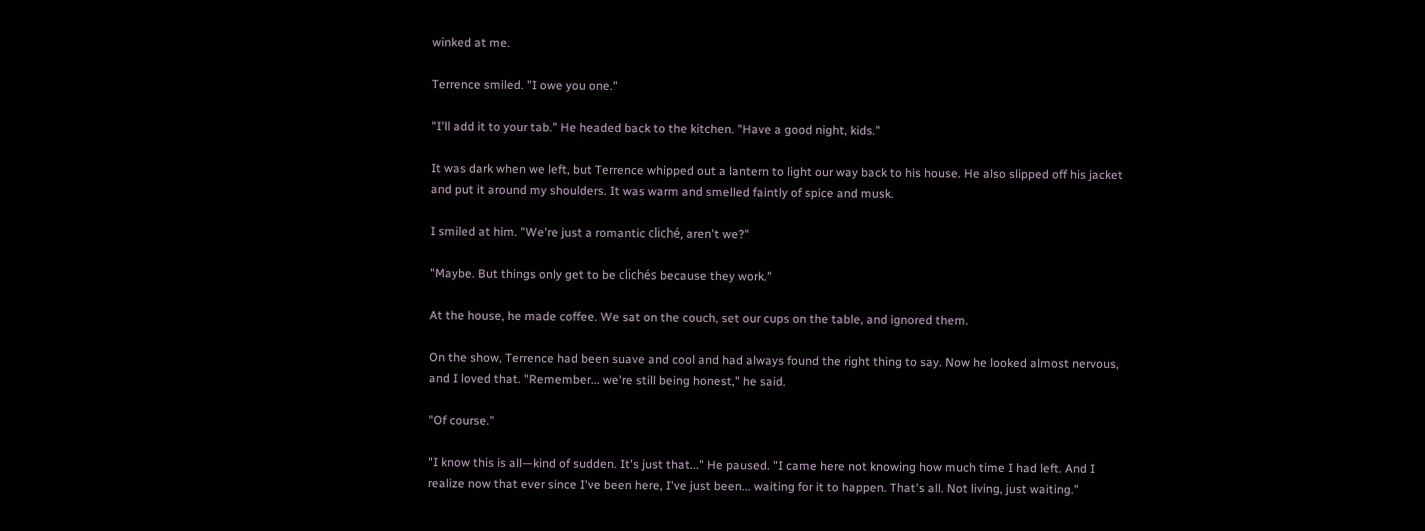winked at me.

Terrence smiled. "I owe you one."

"I'll add it to your tab." He headed back to the kitchen. "Have a good night, kids."

It was dark when we left, but Terrence whipped out a lantern to light our way back to his house. He also slipped off his jacket and put it around my shoulders. It was warm and smelled faintly of spice and musk.

I smiled at him. "We're just a romantic cliché, aren't we?"

"Maybe. But things only get to be clichés because they work."

At the house, he made coffee. We sat on the couch, set our cups on the table, and ignored them.

On the show, Terrence had been suave and cool and had always found the right thing to say. Now he looked almost nervous, and I loved that. "Remember... we're still being honest," he said.

"Of course."

"I know this is all—kind of sudden. It's just that..." He paused. "I came here not knowing how much time I had left. And I realize now that ever since I've been here, I've just been... waiting for it to happen. That's all. Not living, just waiting."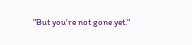"But you're not gone yet."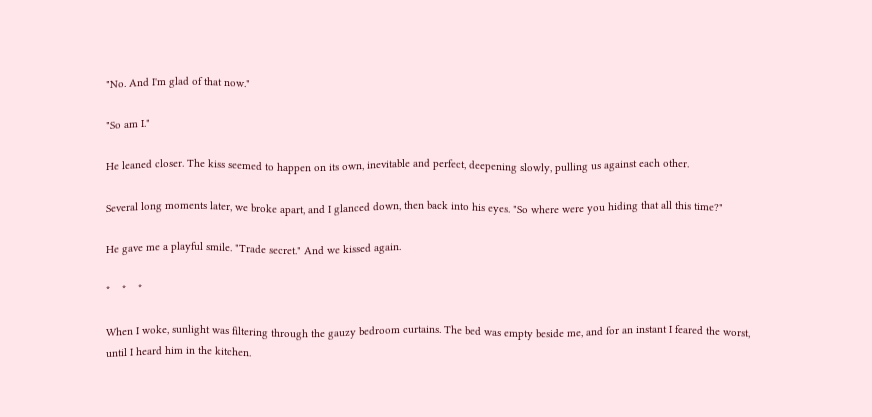"No. And I'm glad of that now."

"So am I."

He leaned closer. The kiss seemed to happen on its own, inevitable and perfect, deepening slowly, pulling us against each other.

Several long moments later, we broke apart, and I glanced down, then back into his eyes. "So where were you hiding that all this time?"

He gave me a playful smile. "Trade secret." And we kissed again.

*    *    *

When I woke, sunlight was filtering through the gauzy bedroom curtains. The bed was empty beside me, and for an instant I feared the worst, until I heard him in the kitchen.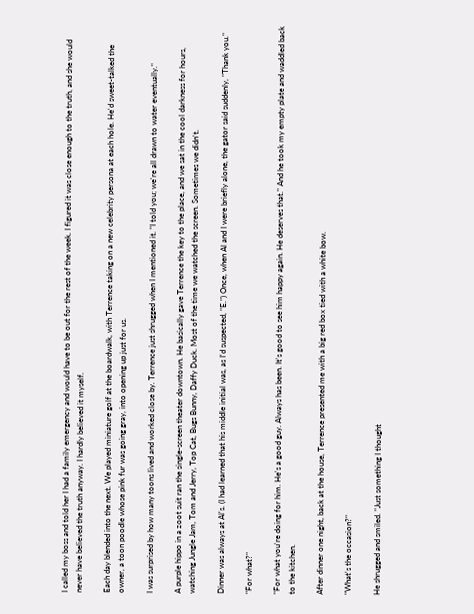I called my boss and told her I had a family emergency and would have to be out for the rest of the week. I figured it was close enough to the truth, and she would never have believed the truth anyway. I hardly believed it myself.

Each day blended into the next. We played miniature golf at the boardwalk, with Terrence taking on a new celebrity persona at each hole. He'd sweet-talked the owner, a toon poodle whose pink fur was going gray, into opening up just for us.

I was surprised by how many toons lived and worked close by. Terrence just shrugged when I mentioned it. "I told you; we're all drawn to water eventually."

A purple hippo in a zoot suit ran the single-screen theater downtown. He basically gave Terrence the key to the place, and we sat in the cool darkness for hours, watching Jungle Jam, Tom and Jerry, Top Cat, Bugs Bunny, Daffy Duck. Most of the time we watched the screen. Sometimes we didn't.

Dinner was always at Al's. (I had learned that his middle initial was, as I'd suspected, "E.") Once, when Al and I were briefly alone, the gator said suddenly, "Thank you."

"For what?"

"For what you're doing for him. He's a good guy. Always has been. It's good to see him happy again. He deserves that." And he took my empty plate and waddled back to the kitchen.

After dinner one night, back at the house, Terrence presented me with a big red box tied with a white bow.

"What's the occasion?"

He shrugged and smiled. "Just something I thought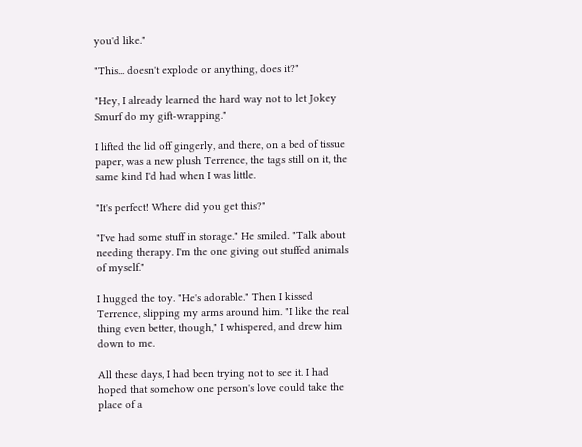you'd like."

"This... doesn't explode or anything, does it?"

"Hey, I already learned the hard way not to let Jokey Smurf do my gift-wrapping."

I lifted the lid off gingerly, and there, on a bed of tissue paper, was a new plush Terrence, the tags still on it, the same kind I'd had when I was little.

"It's perfect! Where did you get this?"

"I've had some stuff in storage." He smiled. "Talk about needing therapy. I'm the one giving out stuffed animals of myself."

I hugged the toy. "He's adorable." Then I kissed Terrence, slipping my arms around him. "I like the real thing even better, though," I whispered, and drew him down to me.

All these days, I had been trying not to see it. I had hoped that somehow one person's love could take the place of a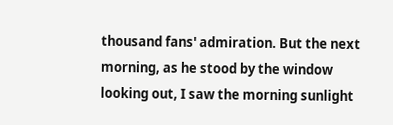thousand fans' admiration. But the next morning, as he stood by the window looking out, I saw the morning sunlight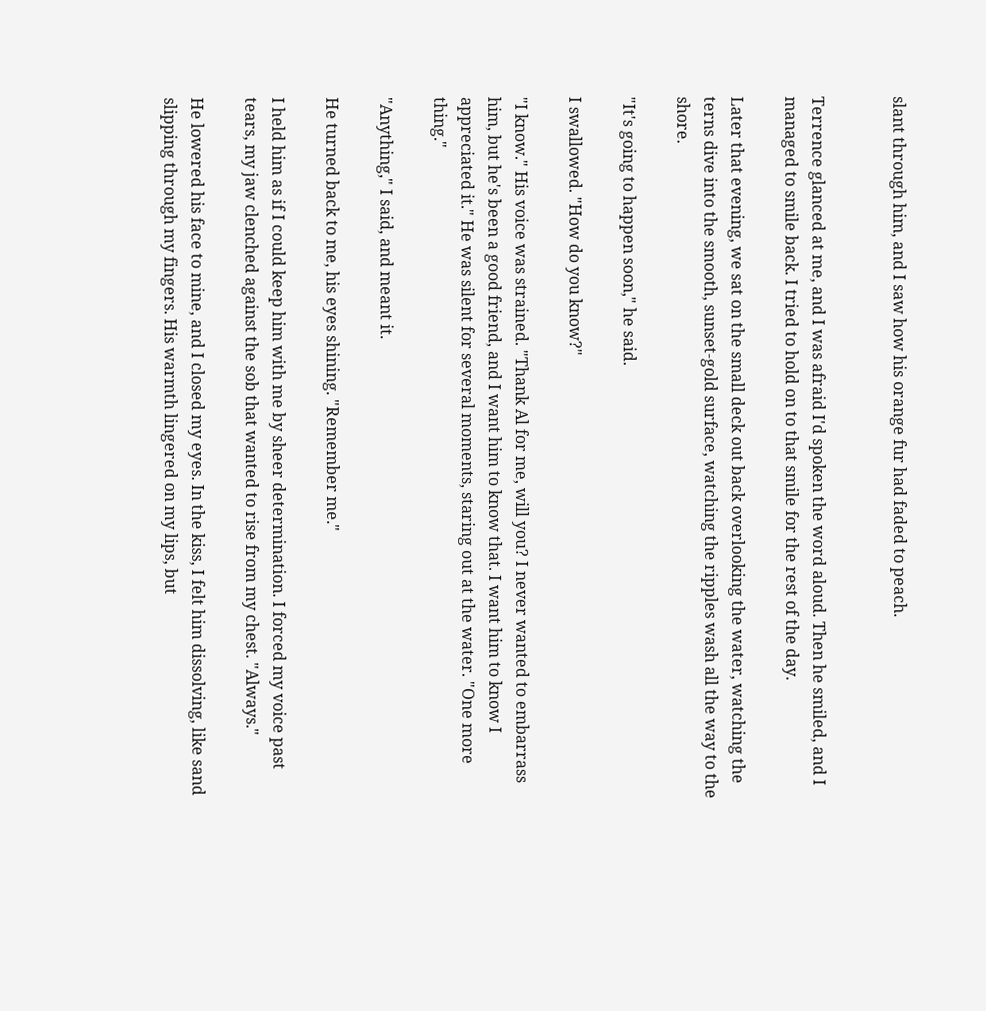slant through him, and I saw how his orange fur had faded to peach.


Terrence glanced at me, and I was afraid I'd spoken the word aloud. Then he smiled, and I managed to smile back. I tried to hold on to that smile for the rest of the day.

Later that evening, we sat on the small deck out back overlooking the water, watching the terns dive into the smooth, sunset-gold surface, watching the ripples wash all the way to the shore.

"It's going to happen soon," he said.

I swallowed. "How do you know?"

"I know." His voice was strained. "Thank Al for me, will you? I never wanted to embarrass him, but he's been a good friend, and I want him to know that. I want him to know I appreciated it." He was silent for several moments, staring out at the water. "One more thing."

"Anything," I said, and meant it.

He turned back to me, his eyes shining. "Remember me."

I held him as if I could keep him with me by sheer determination. I forced my voice past tears, my jaw clenched against the sob that wanted to rise from my chest. "Always."

He lowered his face to mine, and I closed my eyes. In the kiss, I felt him dissolving, like sand slipping through my fingers. His warmth lingered on my lips, but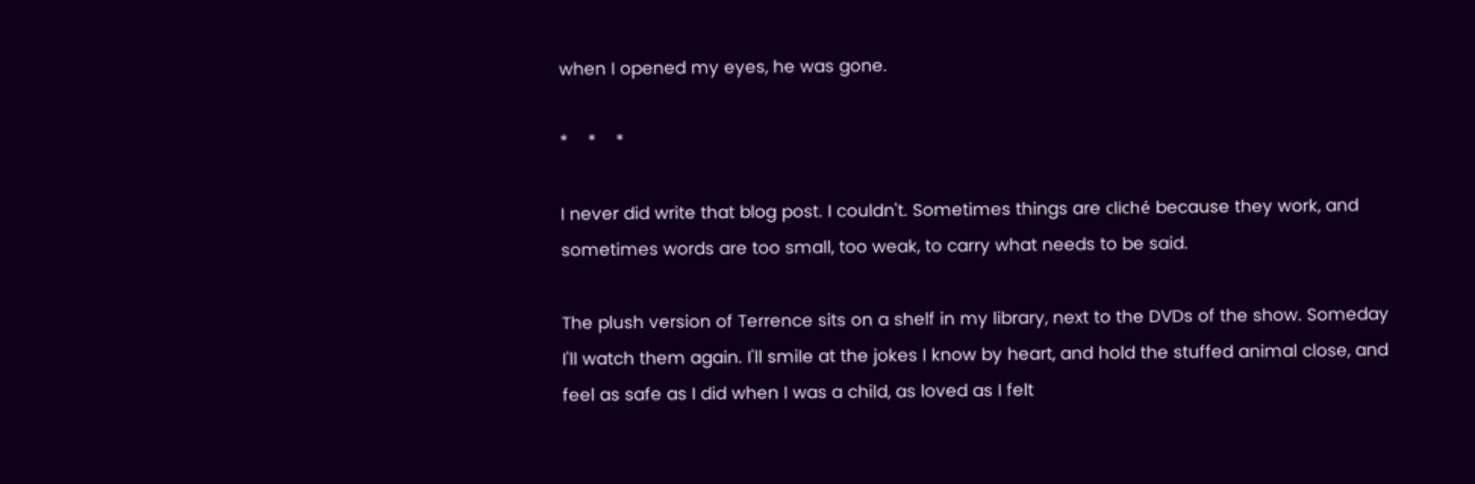when I opened my eyes, he was gone.

*    *    *

I never did write that blog post. I couldn't. Sometimes things are cliché because they work, and sometimes words are too small, too weak, to carry what needs to be said.

The plush version of Terrence sits on a shelf in my library, next to the DVDs of the show. Someday I'll watch them again. I'll smile at the jokes I know by heart, and hold the stuffed animal close, and feel as safe as I did when I was a child, as loved as I felt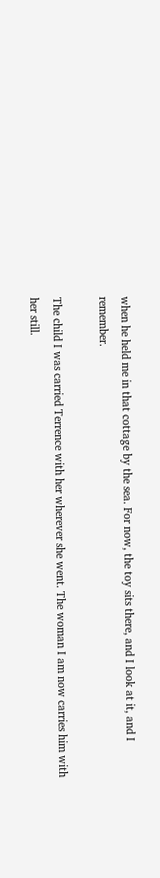when he held me in that cottage by the sea. For now, the toy sits there, and I look at it, and I remember.

The child I was carried Terrence with her wherever she went. The woman I am now carries him with her still.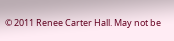© 2011 Renee Carter Hall. May not be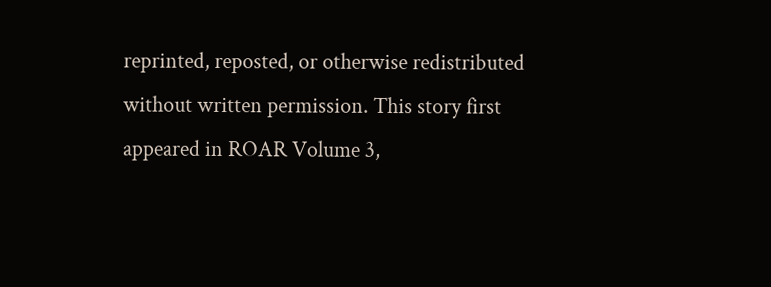reprinted, reposted, or otherwise redistributed without written permission. This story first appeared in ROAR Volume 3,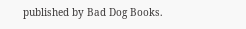published by Bad Dog Books.